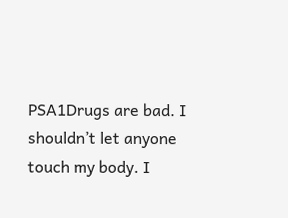PSA1Drugs are bad. I shouldn’t let anyone touch my body. I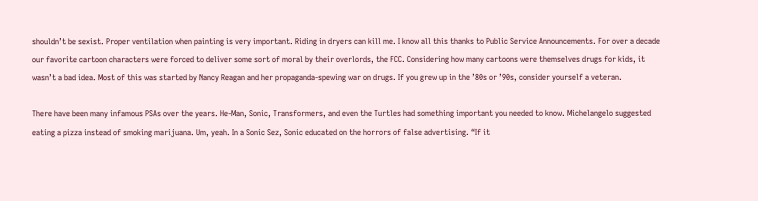shouldn’t be sexist. Proper ventilation when painting is very important. Riding in dryers can kill me. I know all this thanks to Public Service Announcements. For over a decade our favorite cartoon characters were forced to deliver some sort of moral by their overlords, the FCC. Considering how many cartoons were themselves drugs for kids, it wasn’t a bad idea. Most of this was started by Nancy Reagan and her propaganda-spewing war on drugs. If you grew up in the ’80s or ’90s, consider yourself a veteran.

There have been many infamous PSAs over the years. He-Man, Sonic, Transformers, and even the Turtles had something important you needed to know. Michelangelo suggested eating a pizza instead of smoking marijuana. Um, yeah. In a Sonic Sez, Sonic educated on the horrors of false advertising. “If it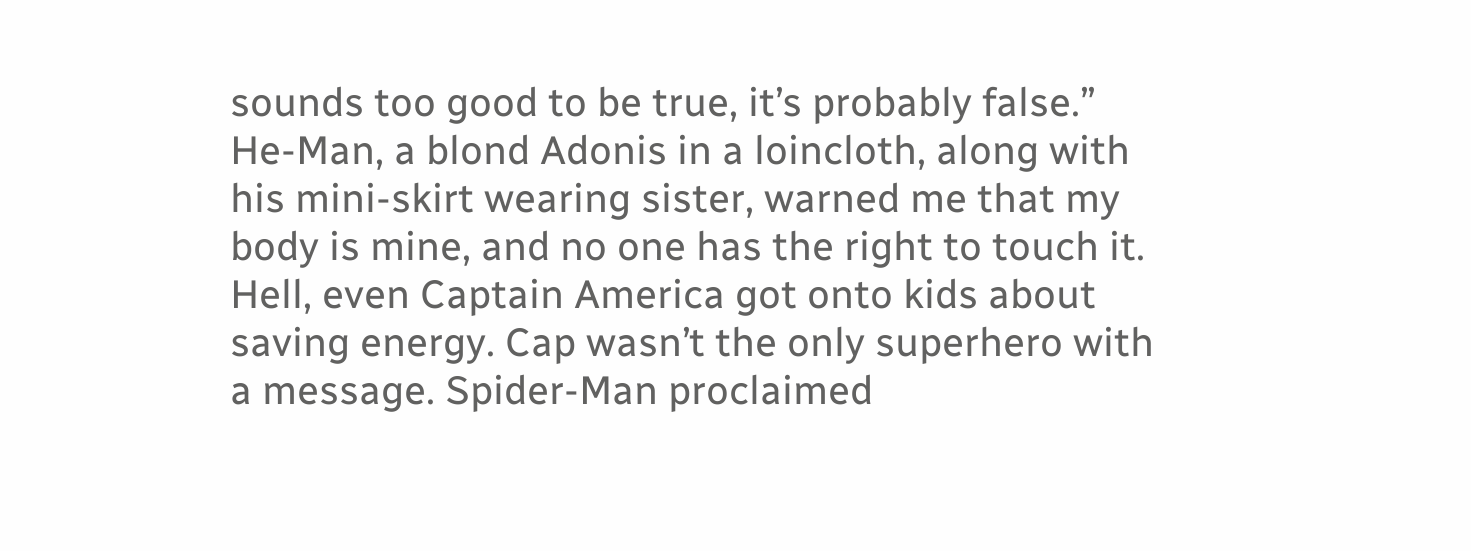sounds too good to be true, it’s probably false.” He-Man, a blond Adonis in a loincloth, along with his mini-skirt wearing sister, warned me that my body is mine, and no one has the right to touch it. Hell, even Captain America got onto kids about saving energy. Cap wasn’t the only superhero with a message. Spider-Man proclaimed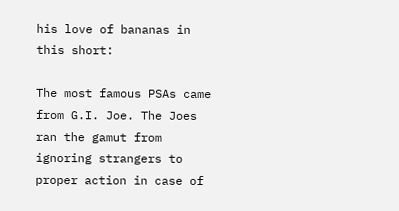his love of bananas in this short:

The most famous PSAs came from G.I. Joe. The Joes ran the gamut from ignoring strangers to proper action in case of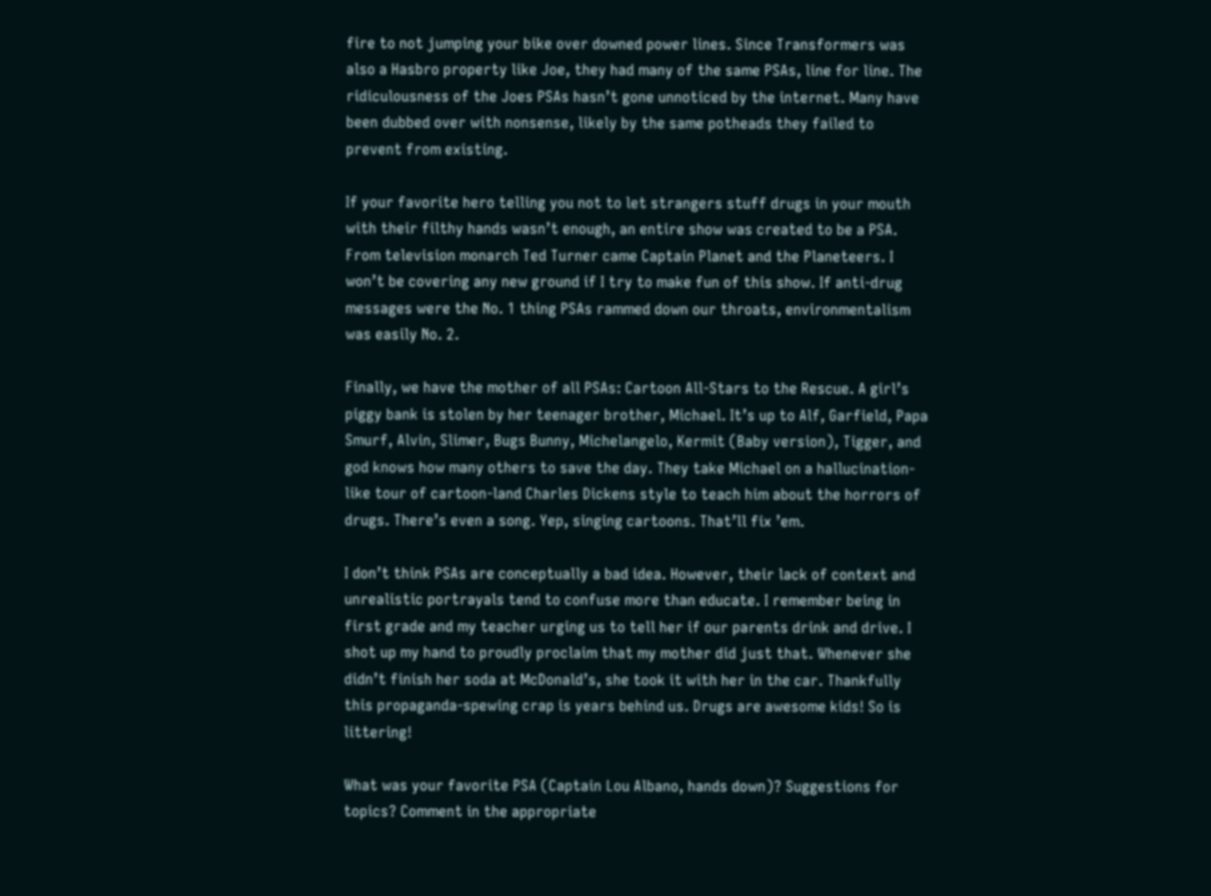fire to not jumping your bike over downed power lines. Since Transformers was also a Hasbro property like Joe, they had many of the same PSAs, line for line. The ridiculousness of the Joes PSAs hasn’t gone unnoticed by the internet. Many have been dubbed over with nonsense, likely by the same potheads they failed to prevent from existing.

If your favorite hero telling you not to let strangers stuff drugs in your mouth with their filthy hands wasn’t enough, an entire show was created to be a PSA. From television monarch Ted Turner came Captain Planet and the Planeteers. I won’t be covering any new ground if I try to make fun of this show. If anti-drug messages were the No. 1 thing PSAs rammed down our throats, environmentalism was easily No. 2.

Finally, we have the mother of all PSAs: Cartoon All-Stars to the Rescue. A girl’s piggy bank is stolen by her teenager brother, Michael. It’s up to Alf, Garfield, Papa Smurf, Alvin, Slimer, Bugs Bunny, Michelangelo, Kermit (Baby version), Tigger, and god knows how many others to save the day. They take Michael on a hallucination-like tour of cartoon-land Charles Dickens style to teach him about the horrors of drugs. There’s even a song. Yep, singing cartoons. That’ll fix ’em.

I don’t think PSAs are conceptually a bad idea. However, their lack of context and unrealistic portrayals tend to confuse more than educate. I remember being in first grade and my teacher urging us to tell her if our parents drink and drive. I shot up my hand to proudly proclaim that my mother did just that. Whenever she didn’t finish her soda at McDonald’s, she took it with her in the car. Thankfully this propaganda-spewing crap is years behind us. Drugs are awesome kids! So is littering!

What was your favorite PSA (Captain Lou Albano, hands down)? Suggestions for topics? Comment in the appropriate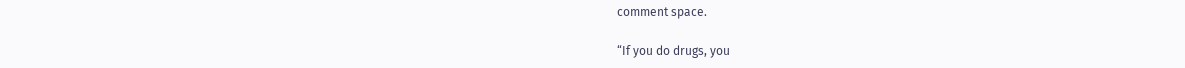comment space.

“If you do drugs, you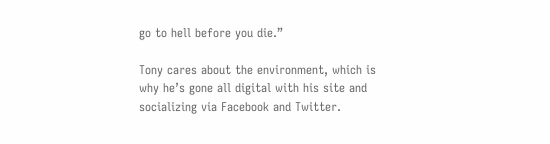go to hell before you die.”

Tony cares about the environment, which is why he’s gone all digital with his site and socializing via Facebook and Twitter.